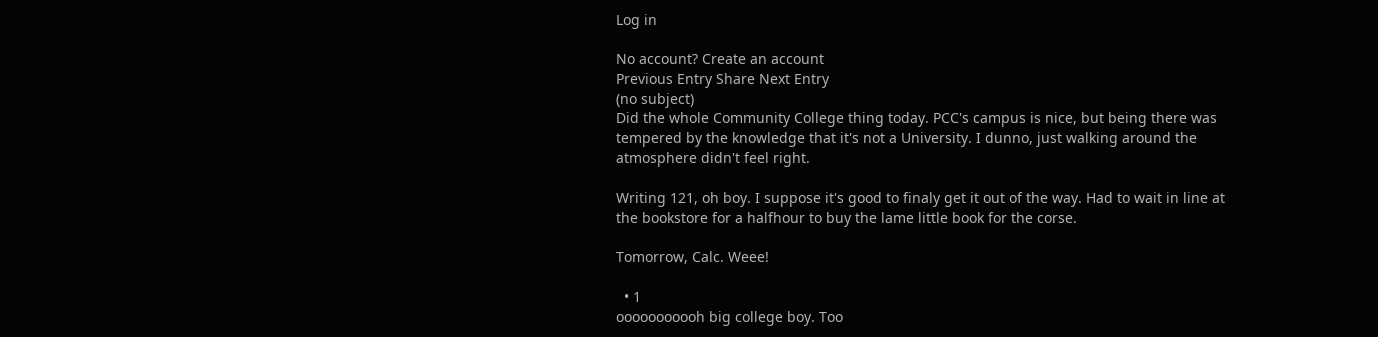Log in

No account? Create an account
Previous Entry Share Next Entry
(no subject)
Did the whole Community College thing today. PCC's campus is nice, but being there was tempered by the knowledge that it's not a University. I dunno, just walking around the atmosphere didn't feel right.

Writing 121, oh boy. I suppose it's good to finaly get it out of the way. Had to wait in line at the bookstore for a halfhour to buy the lame little book for the corse.

Tomorrow, Calc. Weee!

  • 1
ooooooooooh big college boy. Too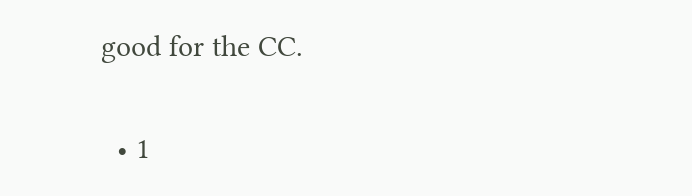good for the CC.

  • 1